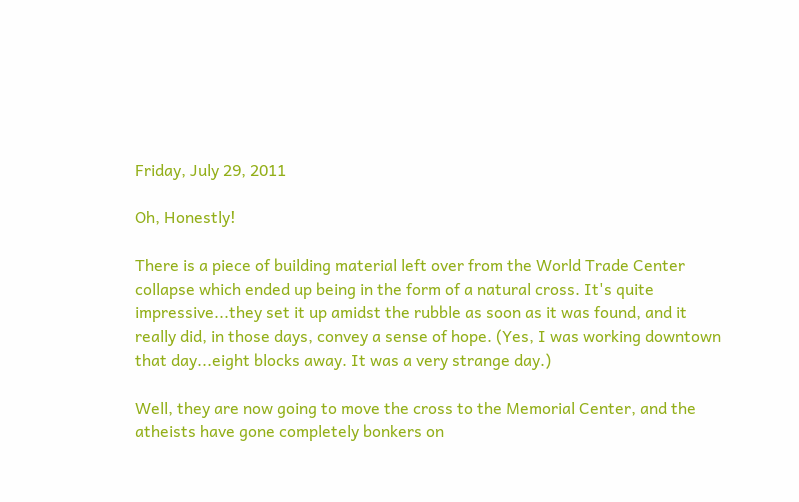Friday, July 29, 2011

Oh, Honestly!

There is a piece of building material left over from the World Trade Center collapse which ended up being in the form of a natural cross. It's quite impressive...they set it up amidst the rubble as soon as it was found, and it really did, in those days, convey a sense of hope. (Yes, I was working downtown that day...eight blocks away. It was a very strange day.)

Well, they are now going to move the cross to the Memorial Center, and the atheists have gone completely bonkers on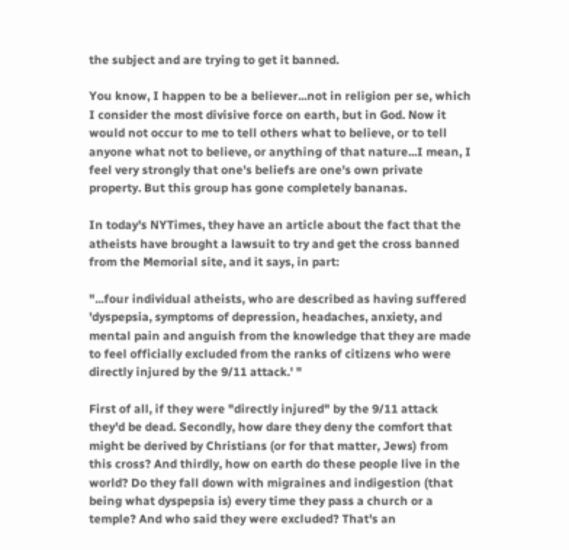the subject and are trying to get it banned.

You know, I happen to be a believer...not in religion per se, which I consider the most divisive force on earth, but in God. Now it would not occur to me to tell others what to believe, or to tell anyone what not to believe, or anything of that nature...I mean, I feel very strongly that one's beliefs are one's own private property. But this group has gone completely bananas.

In today's NYTimes, they have an article about the fact that the atheists have brought a lawsuit to try and get the cross banned from the Memorial site, and it says, in part:

"...four individual atheists, who are described as having suffered 'dyspepsia, symptoms of depression, headaches, anxiety, and mental pain and anguish from the knowledge that they are made to feel officially excluded from the ranks of citizens who were directly injured by the 9/11 attack.' "

First of all, if they were "directly injured" by the 9/11 attack they'd be dead. Secondly, how dare they deny the comfort that might be derived by Christians (or for that matter, Jews) from this cross? And thirdly, how on earth do these people live in the world? Do they fall down with migraines and indigestion (that being what dyspepsia is) every time they pass a church or a temple? And who said they were excluded? That's an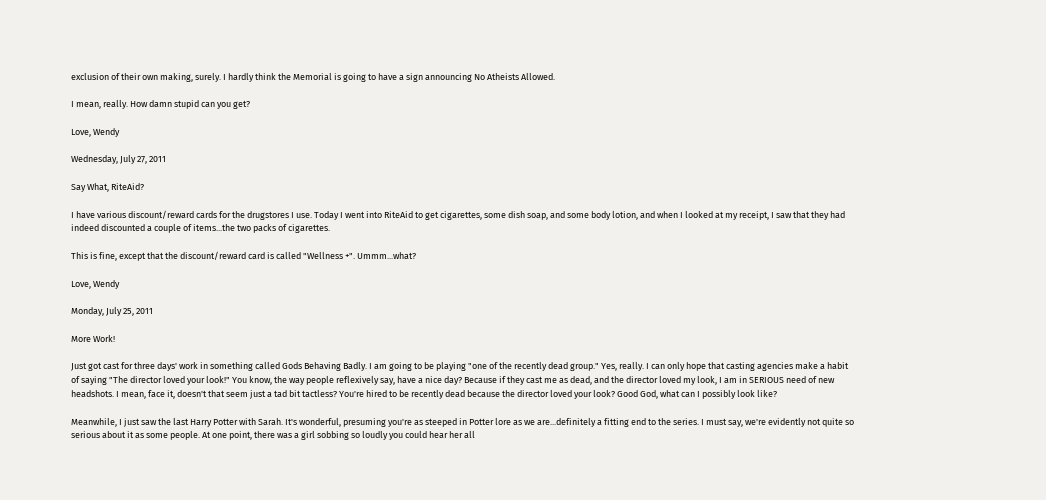exclusion of their own making, surely. I hardly think the Memorial is going to have a sign announcing No Atheists Allowed.

I mean, really. How damn stupid can you get?

Love, Wendy

Wednesday, July 27, 2011

Say What, RiteAid?

I have various discount/reward cards for the drugstores I use. Today I went into RiteAid to get cigarettes, some dish soap, and some body lotion, and when I looked at my receipt, I saw that they had indeed discounted a couple of items...the two packs of cigarettes.

This is fine, except that the discount/reward card is called "Wellness +". Ummm...what?

Love, Wendy

Monday, July 25, 2011

More Work!

Just got cast for three days' work in something called Gods Behaving Badly. I am going to be playing "one of the recently dead group." Yes, really. I can only hope that casting agencies make a habit of saying "The director loved your look!" You know, the way people reflexively say, have a nice day? Because if they cast me as dead, and the director loved my look, I am in SERIOUS need of new headshots. I mean, face it, doesn't that seem just a tad bit tactless? You're hired to be recently dead because the director loved your look? Good God, what can I possibly look like?

Meanwhile, I just saw the last Harry Potter with Sarah. It's wonderful, presuming you're as steeped in Potter lore as we are...definitely a fitting end to the series. I must say, we're evidently not quite so serious about it as some people. At one point, there was a girl sobbing so loudly you could hear her all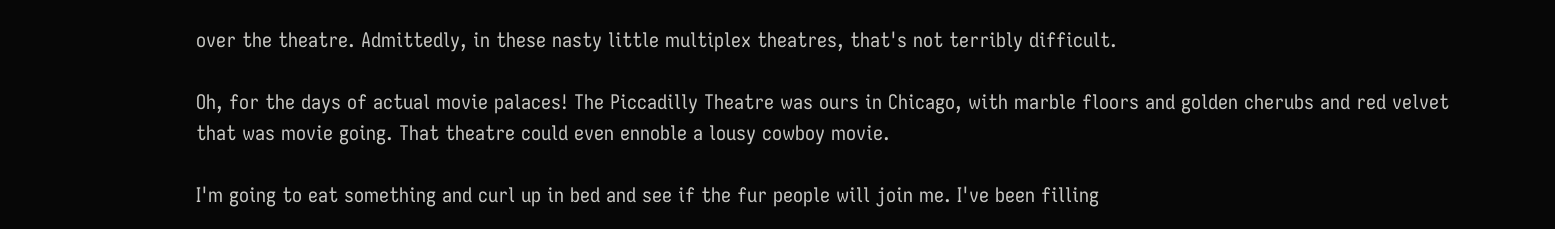over the theatre. Admittedly, in these nasty little multiplex theatres, that's not terribly difficult.

Oh, for the days of actual movie palaces! The Piccadilly Theatre was ours in Chicago, with marble floors and golden cherubs and red velvet that was movie going. That theatre could even ennoble a lousy cowboy movie.

I'm going to eat something and curl up in bed and see if the fur people will join me. I've been filling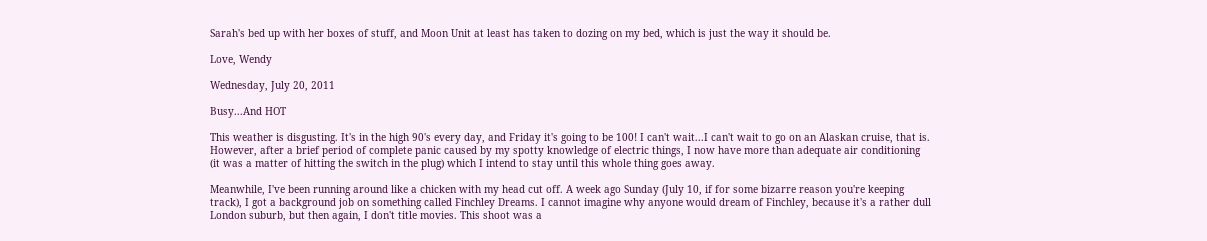Sarah's bed up with her boxes of stuff, and Moon Unit at least has taken to dozing on my bed, which is just the way it should be.

Love, Wendy

Wednesday, July 20, 2011

Busy...And HOT

This weather is disgusting. It's in the high 90's every day, and Friday it's going to be 100! I can't wait...I can't wait to go on an Alaskan cruise, that is. However, after a brief period of complete panic caused by my spotty knowledge of electric things, I now have more than adequate air conditioning (it was a matter of hitting the switch in the plug) which I intend to stay until this whole thing goes away.

Meanwhile, I've been running around like a chicken with my head cut off. A week ago Sunday (July 10, if for some bizarre reason you're keeping track), I got a background job on something called Finchley Dreams. I cannot imagine why anyone would dream of Finchley, because it's a rather dull London suburb, but then again, I don't title movies. This shoot was a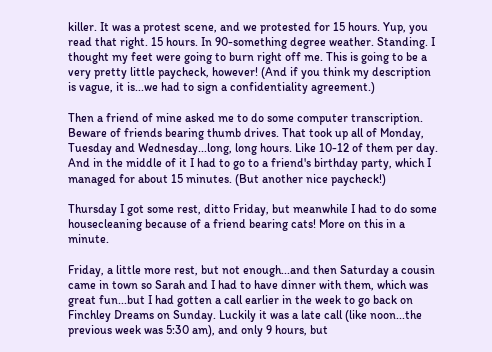killer. It was a protest scene, and we protested for 15 hours. Yup, you read that right. 15 hours. In 90-something degree weather. Standing. I thought my feet were going to burn right off me. This is going to be a very pretty little paycheck, however! (And if you think my description is vague, it is...we had to sign a confidentiality agreement.)

Then a friend of mine asked me to do some computer transcription. Beware of friends bearing thumb drives. That took up all of Monday, Tuesday and Wednesday...long, long hours. Like 10-12 of them per day. And in the middle of it I had to go to a friend's birthday party, which I managed for about 15 minutes. (But another nice paycheck!)

Thursday I got some rest, ditto Friday, but meanwhile I had to do some housecleaning because of a friend bearing cats! More on this in a minute.

Friday, a little more rest, but not enough...and then Saturday a cousin came in town so Sarah and I had to have dinner with them, which was great fun...but I had gotten a call earlier in the week to go back on Finchley Dreams on Sunday. Luckily it was a late call (like noon...the previous week was 5:30 am), and only 9 hours, but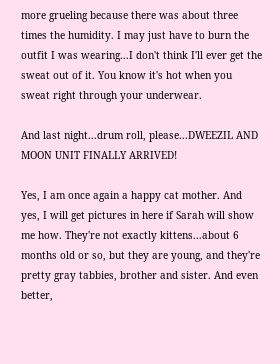more grueling because there was about three times the humidity. I may just have to burn the outfit I was wearing...I don't think I'll ever get the sweat out of it. You know it's hot when you sweat right through your underwear.

And last night...drum roll, please...DWEEZIL AND MOON UNIT FINALLY ARRIVED!

Yes, I am once again a happy cat mother. And yes, I will get pictures in here if Sarah will show me how. They're not exactly kittens...about 6 months old or so, but they are young, and they're pretty gray tabbies, brother and sister. And even better,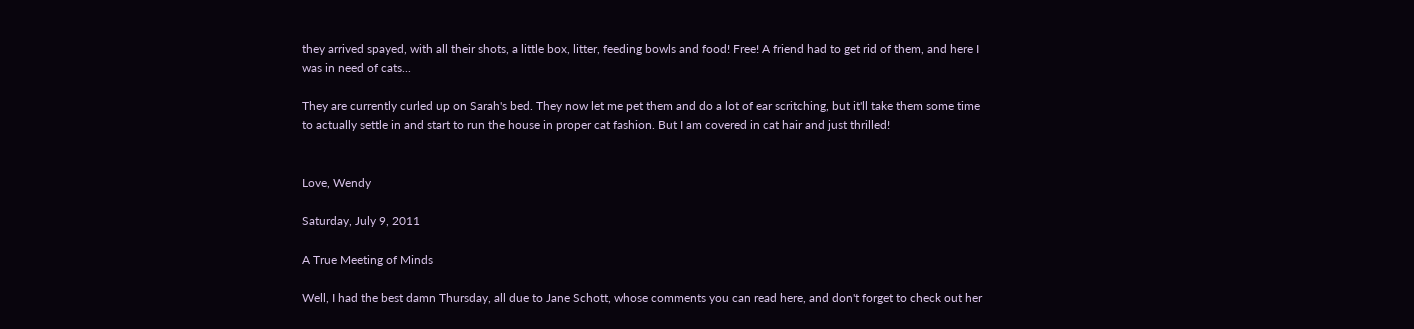they arrived spayed, with all their shots, a little box, litter, feeding bowls and food! Free! A friend had to get rid of them, and here I was in need of cats...

They are currently curled up on Sarah's bed. They now let me pet them and do a lot of ear scritching, but it'll take them some time to actually settle in and start to run the house in proper cat fashion. But I am covered in cat hair and just thrilled!


Love, Wendy

Saturday, July 9, 2011

A True Meeting of Minds

Well, I had the best damn Thursday, all due to Jane Schott, whose comments you can read here, and don't forget to check out her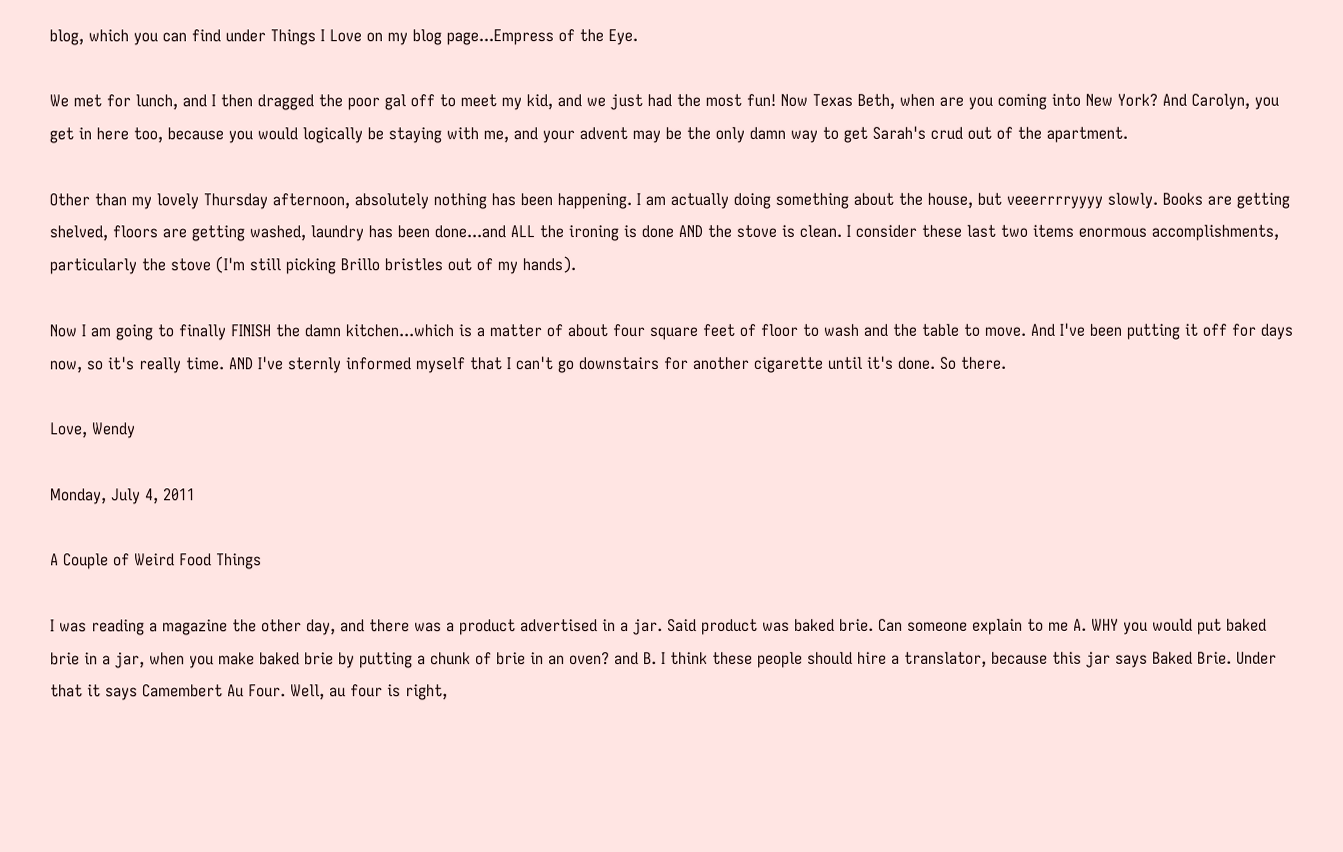blog, which you can find under Things I Love on my blog page...Empress of the Eye.

We met for lunch, and I then dragged the poor gal off to meet my kid, and we just had the most fun! Now Texas Beth, when are you coming into New York? And Carolyn, you get in here too, because you would logically be staying with me, and your advent may be the only damn way to get Sarah's crud out of the apartment.

Other than my lovely Thursday afternoon, absolutely nothing has been happening. I am actually doing something about the house, but veeerrrryyyy slowly. Books are getting shelved, floors are getting washed, laundry has been done...and ALL the ironing is done AND the stove is clean. I consider these last two items enormous accomplishments, particularly the stove (I'm still picking Brillo bristles out of my hands).

Now I am going to finally FINISH the damn kitchen...which is a matter of about four square feet of floor to wash and the table to move. And I've been putting it off for days now, so it's really time. AND I've sternly informed myself that I can't go downstairs for another cigarette until it's done. So there.

Love, Wendy

Monday, July 4, 2011

A Couple of Weird Food Things

I was reading a magazine the other day, and there was a product advertised in a jar. Said product was baked brie. Can someone explain to me A. WHY you would put baked brie in a jar, when you make baked brie by putting a chunk of brie in an oven? and B. I think these people should hire a translator, because this jar says Baked Brie. Under that it says Camembert Au Four. Well, au four is right,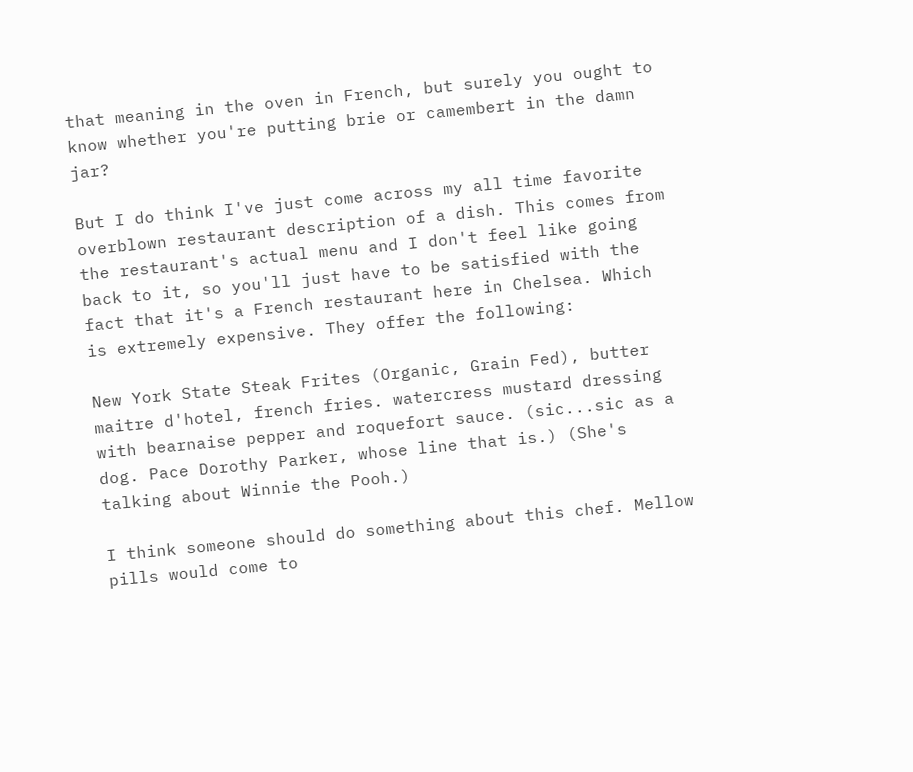that meaning in the oven in French, but surely you ought to know whether you're putting brie or camembert in the damn jar?

But I do think I've just come across my all time favorite overblown restaurant description of a dish. This comes from the restaurant's actual menu and I don't feel like going back to it, so you'll just have to be satisfied with the fact that it's a French restaurant here in Chelsea. Which is extremely expensive. They offer the following:

New York State Steak Frites (Organic, Grain Fed), butter maitre d'hotel, french fries. watercress mustard dressing with bearnaise pepper and roquefort sauce. (sic...sic as a dog. Pace Dorothy Parker, whose line that is.) (She's talking about Winnie the Pooh.)

I think someone should do something about this chef. Mellow pills would come to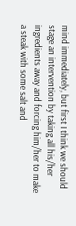mind immediately, but first I think we should stage an intervention by taking all his/her ingredients away and forcing him/her to make a steak with some salt and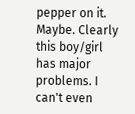pepper on it. Maybe. Clearly this boy/girl has major problems. I can't even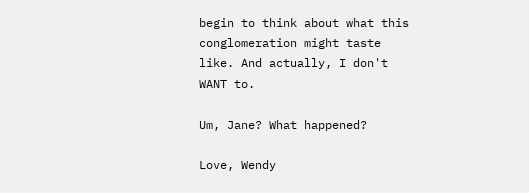begin to think about what this conglomeration might taste like. And actually, I don't WANT to.

Um, Jane? What happened?

Love, Wendy